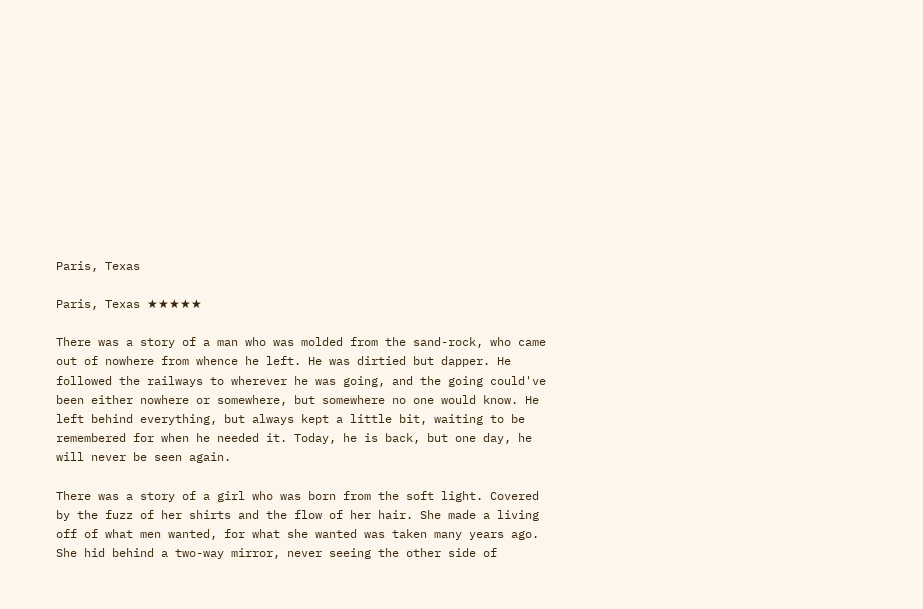Paris, Texas

Paris, Texas ★★★★★

There was a story of a man who was molded from the sand-rock, who came out of nowhere from whence he left. He was dirtied but dapper. He followed the railways to wherever he was going, and the going could've been either nowhere or somewhere, but somewhere no one would know. He left behind everything, but always kept a little bit, waiting to be remembered for when he needed it. Today, he is back, but one day, he will never be seen again.

There was a story of a girl who was born from the soft light. Covered by the fuzz of her shirts and the flow of her hair. She made a living off of what men wanted, for what she wanted was taken many years ago. She hid behind a two-way mirror, never seeing the other side of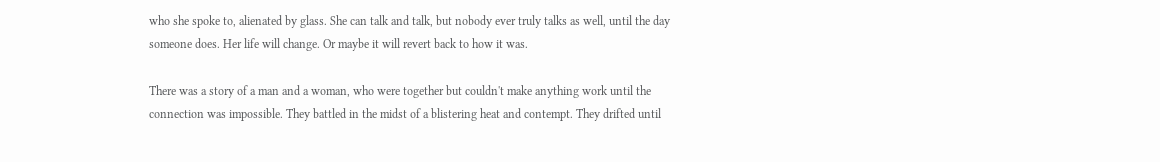who she spoke to, alienated by glass. She can talk and talk, but nobody ever truly talks as well, until the day someone does. Her life will change. Or maybe it will revert back to how it was.

There was a story of a man and a woman, who were together but couldn't make anything work until the connection was impossible. They battled in the midst of a blistering heat and contempt. They drifted until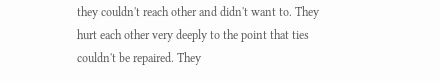they couldn't reach other and didn't want to. They hurt each other very deeply to the point that ties couldn't be repaired. They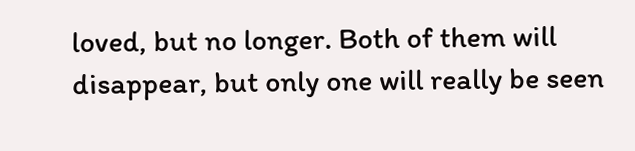loved, but no longer. Both of them will disappear, but only one will really be seen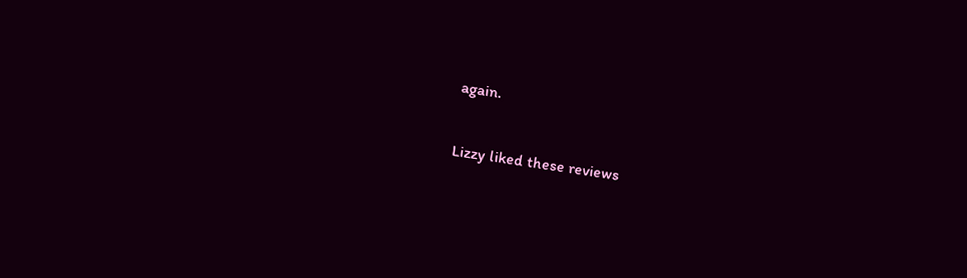again.

Lizzy liked these reviews